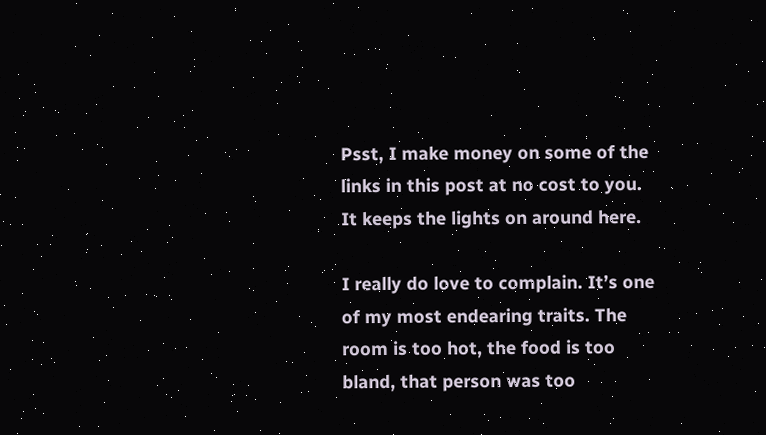Psst, I make money on some of the links in this post at no cost to you. It keeps the lights on around here.

I really do love to complain. It’s one of my most endearing traits. The room is too hot, the food is too bland, that person was too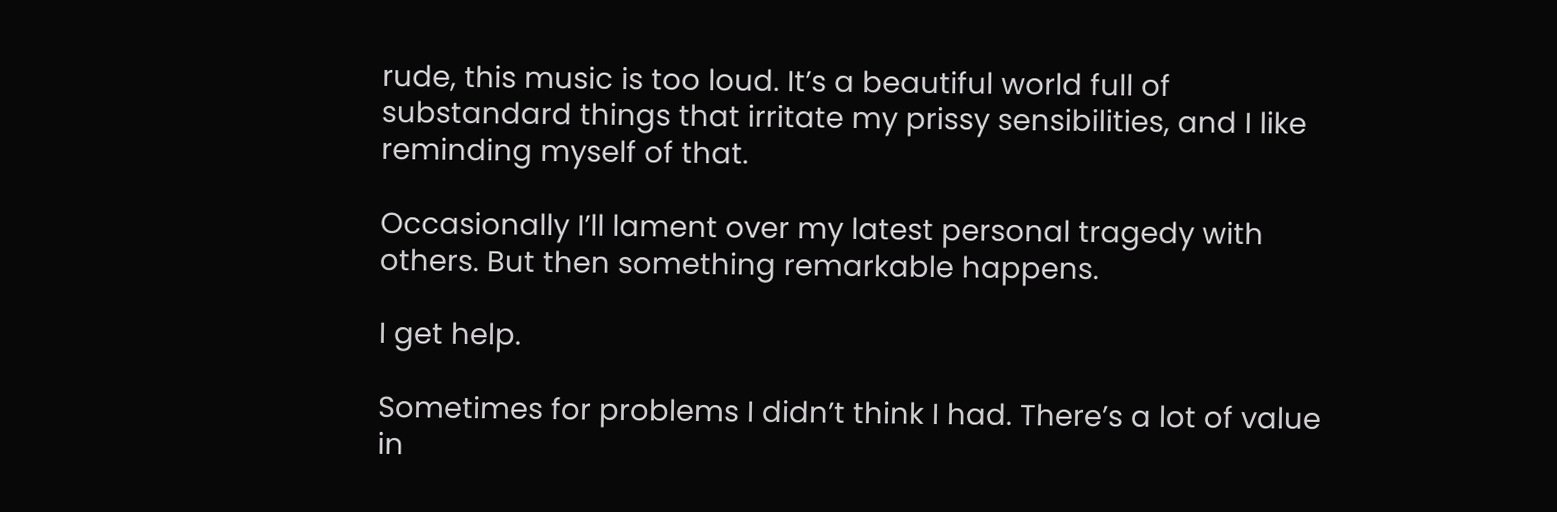rude, this music is too loud. It’s a beautiful world full of substandard things that irritate my prissy sensibilities, and I like reminding myself of that.

Occasionally I’ll lament over my latest personal tragedy with others. But then something remarkable happens.

I get help.

Sometimes for problems I didn’t think I had. There’s a lot of value in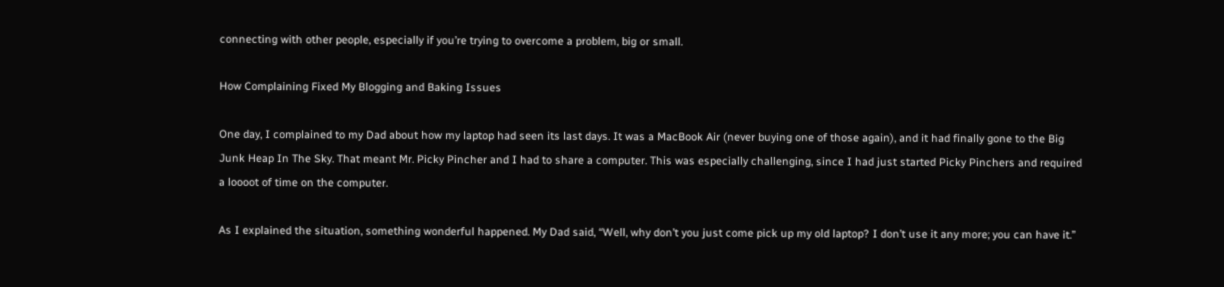connecting with other people, especially if you’re trying to overcome a problem, big or small.

How Complaining Fixed My Blogging and Baking Issues

One day, I complained to my Dad about how my laptop had seen its last days. It was a MacBook Air (never buying one of those again), and it had finally gone to the Big Junk Heap In The Sky. That meant Mr. Picky Pincher and I had to share a computer. This was especially challenging, since I had just started Picky Pinchers and required a loooot of time on the computer.

As I explained the situation, something wonderful happened. My Dad said, “Well, why don’t you just come pick up my old laptop? I don’t use it any more; you can have it.”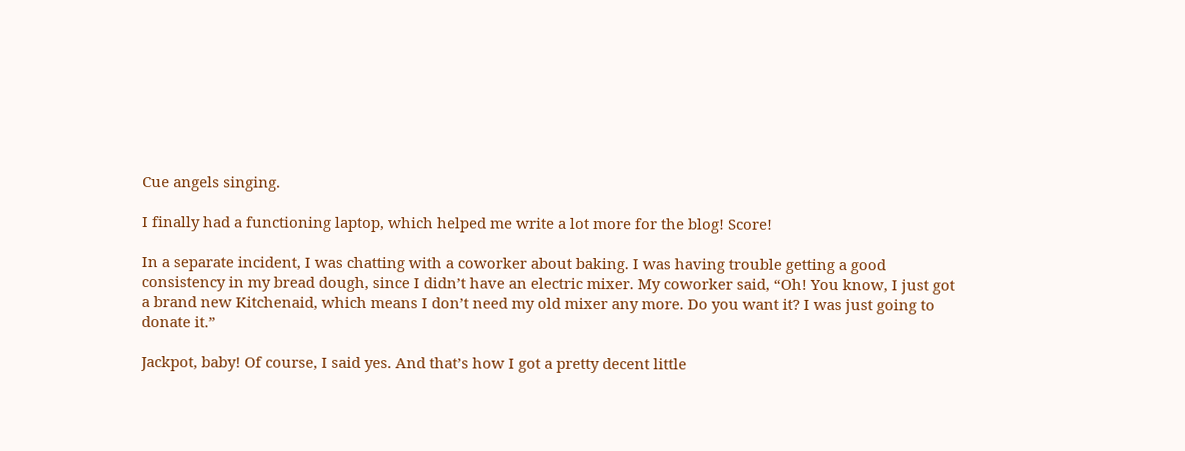Cue angels singing.

I finally had a functioning laptop, which helped me write a lot more for the blog! Score!

In a separate incident, I was chatting with a coworker about baking. I was having trouble getting a good consistency in my bread dough, since I didn’t have an electric mixer. My coworker said, “Oh! You know, I just got a brand new Kitchenaid, which means I don’t need my old mixer any more. Do you want it? I was just going to donate it.”

Jackpot, baby! Of course, I said yes. And that’s how I got a pretty decent little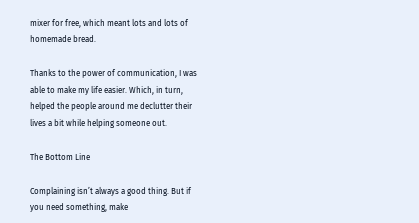mixer for free, which meant lots and lots of homemade bread.

Thanks to the power of communication, I was able to make my life easier. Which, in turn, helped the people around me declutter their lives a bit while helping someone out.

The Bottom Line

Complaining isn’t always a good thing. But if you need something, make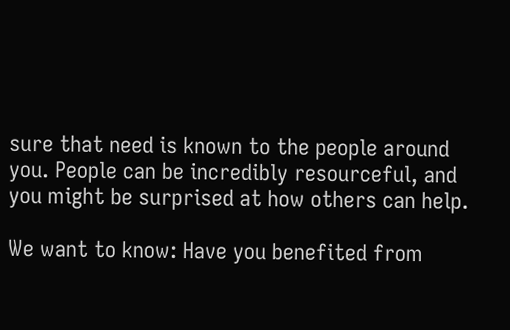sure that need is known to the people around you. People can be incredibly resourceful, and you might be surprised at how others can help.

We want to know: Have you benefited from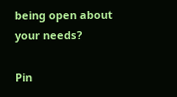being open about your needs?

Pin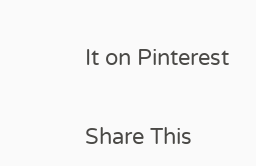It on Pinterest

Share This